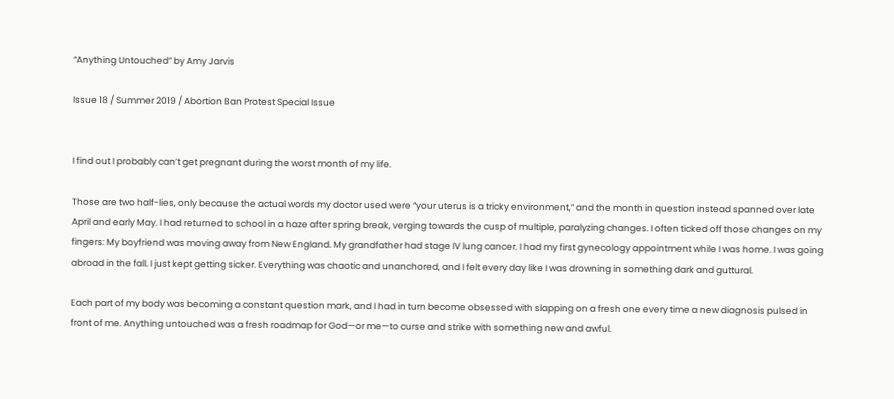“Anything Untouched” by Amy Jarvis

Issue 18 / Summer 2019 / Abortion Ban Protest Special Issue


I find out I probably can’t get pregnant during the worst month of my life.

Those are two half-lies, only because the actual words my doctor used were “your uterus is a tricky environment,” and the month in question instead spanned over late April and early May. I had returned to school in a haze after spring break, verging towards the cusp of multiple, paralyzing changes. I often ticked off those changes on my fingers: My boyfriend was moving away from New England. My grandfather had stage IV lung cancer. I had my first gynecology appointment while I was home. I was going abroad in the fall. I just kept getting sicker. Everything was chaotic and unanchored, and I felt every day like I was drowning in something dark and guttural.

Each part of my body was becoming a constant question mark, and I had in turn become obsessed with slapping on a fresh one every time a new diagnosis pulsed in front of me. Anything untouched was a fresh roadmap for God—or me—to curse and strike with something new and awful.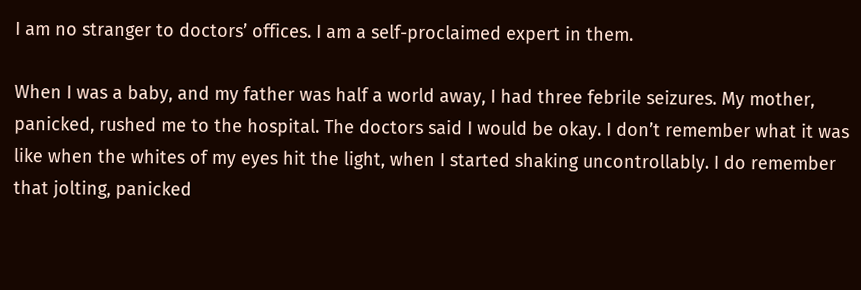I am no stranger to doctors’ offices. I am a self-proclaimed expert in them.

When I was a baby, and my father was half a world away, I had three febrile seizures. My mother, panicked, rushed me to the hospital. The doctors said I would be okay. I don’t remember what it was like when the whites of my eyes hit the light, when I started shaking uncontrollably. I do remember that jolting, panicked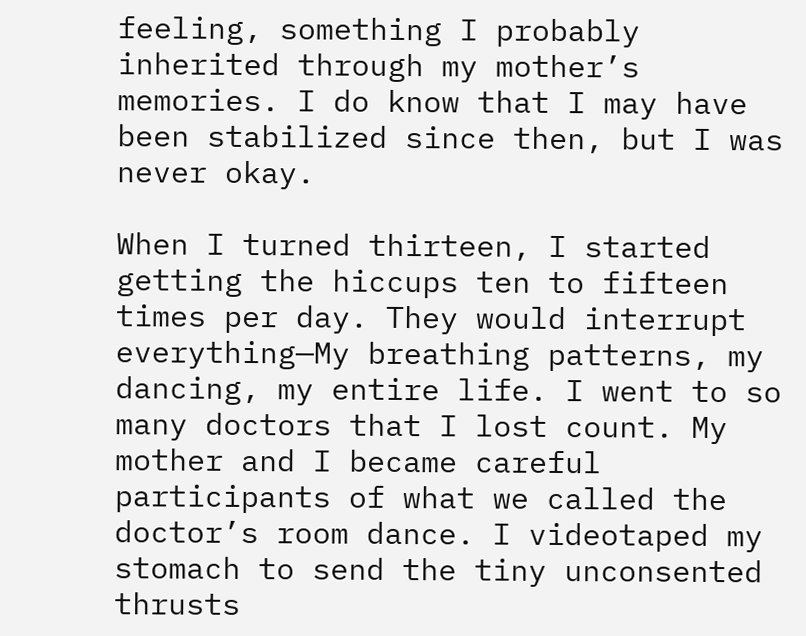feeling, something I probably inherited through my mother’s memories. I do know that I may have been stabilized since then, but I was never okay.

When I turned thirteen, I started getting the hiccups ten to fifteen times per day. They would interrupt everything—My breathing patterns, my dancing, my entire life. I went to so many doctors that I lost count. My mother and I became careful participants of what we called the doctor’s room dance. I videotaped my stomach to send the tiny unconsented thrusts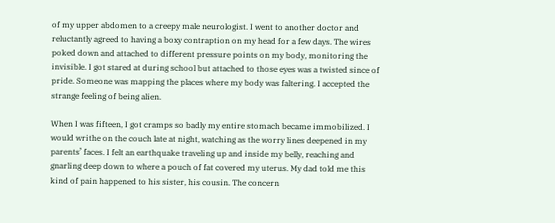of my upper abdomen to a creepy male neurologist. I went to another doctor and reluctantly agreed to having a boxy contraption on my head for a few days. The wires poked down and attached to different pressure points on my body, monitoring the invisible. I got stared at during school but attached to those eyes was a twisted since of pride. Someone was mapping the places where my body was faltering. I accepted the strange feeling of being alien.

When I was fifteen, I got cramps so badly my entire stomach became immobilized. I would writhe on the couch late at night, watching as the worry lines deepened in my parents’ faces. I felt an earthquake traveling up and inside my belly, reaching and gnarling deep down to where a pouch of fat covered my uterus. My dad told me this kind of pain happened to his sister, his cousin. The concern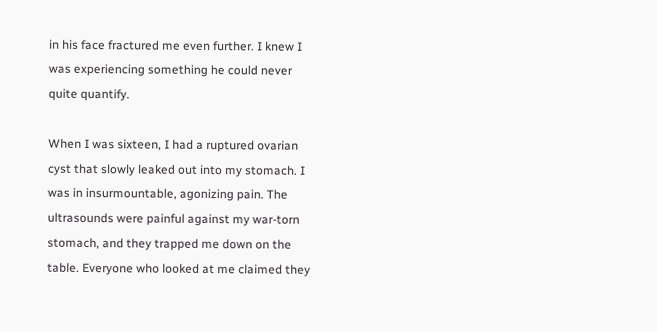in his face fractured me even further. I knew I was experiencing something he could never quite quantify.

When I was sixteen, I had a ruptured ovarian cyst that slowly leaked out into my stomach. I was in insurmountable, agonizing pain. The ultrasounds were painful against my war-torn stomach, and they trapped me down on the table. Everyone who looked at me claimed they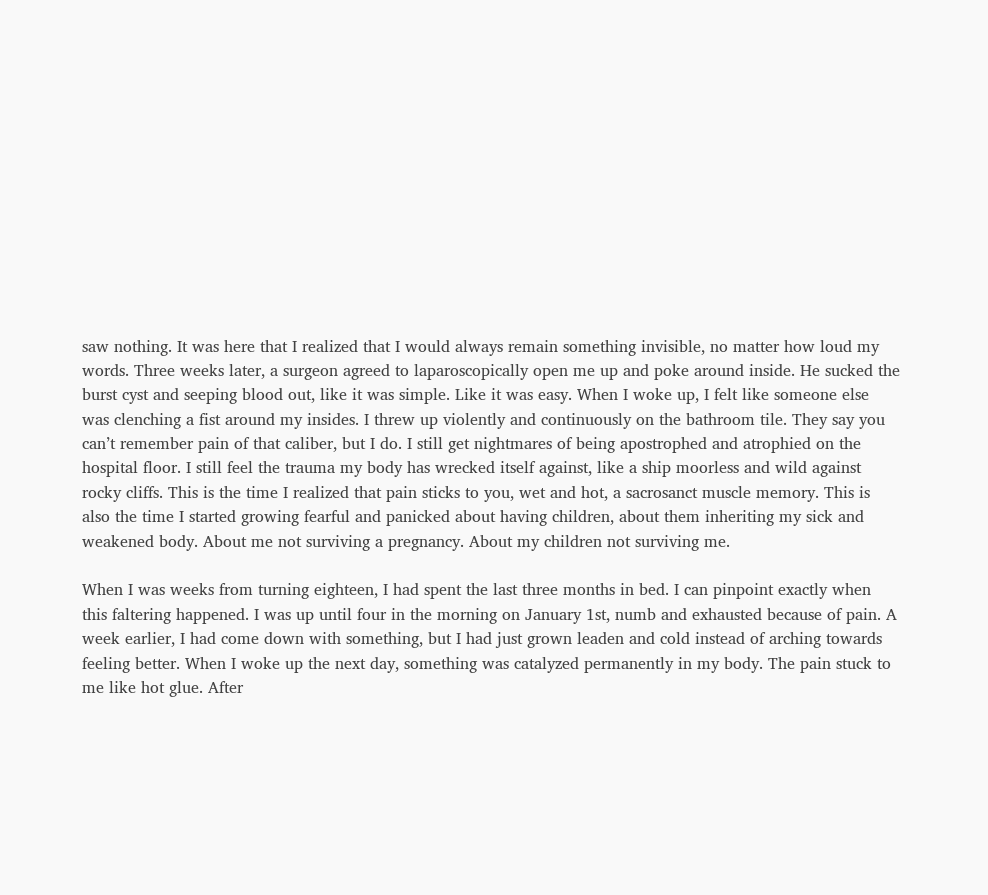saw nothing. It was here that I realized that I would always remain something invisible, no matter how loud my words. Three weeks later, a surgeon agreed to laparoscopically open me up and poke around inside. He sucked the burst cyst and seeping blood out, like it was simple. Like it was easy. When I woke up, I felt like someone else was clenching a fist around my insides. I threw up violently and continuously on the bathroom tile. They say you can’t remember pain of that caliber, but I do. I still get nightmares of being apostrophed and atrophied on the hospital floor. I still feel the trauma my body has wrecked itself against, like a ship moorless and wild against rocky cliffs. This is the time I realized that pain sticks to you, wet and hot, a sacrosanct muscle memory. This is also the time I started growing fearful and panicked about having children, about them inheriting my sick and weakened body. About me not surviving a pregnancy. About my children not surviving me.

When I was weeks from turning eighteen, I had spent the last three months in bed. I can pinpoint exactly when this faltering happened. I was up until four in the morning on January 1st, numb and exhausted because of pain. A week earlier, I had come down with something, but I had just grown leaden and cold instead of arching towards feeling better. When I woke up the next day, something was catalyzed permanently in my body. The pain stuck to me like hot glue. After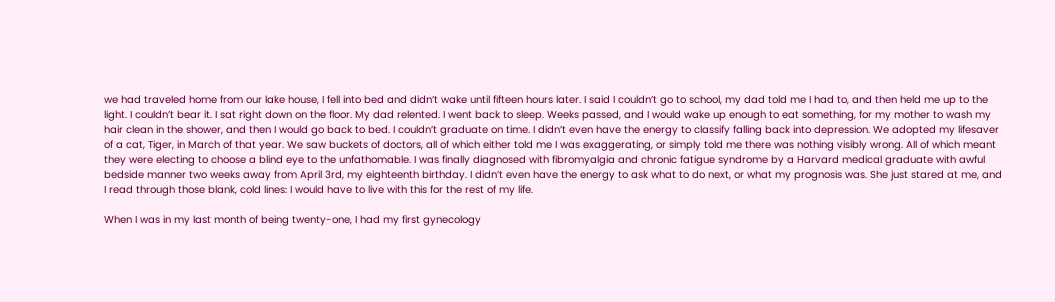we had traveled home from our lake house, I fell into bed and didn’t wake until fifteen hours later. I said I couldn’t go to school, my dad told me I had to, and then held me up to the light. I couldn’t bear it. I sat right down on the floor. My dad relented. I went back to sleep. Weeks passed, and I would wake up enough to eat something, for my mother to wash my hair clean in the shower, and then I would go back to bed. I couldn’t graduate on time. I didn’t even have the energy to classify falling back into depression. We adopted my lifesaver of a cat, Tiger, in March of that year. We saw buckets of doctors, all of which either told me I was exaggerating, or simply told me there was nothing visibly wrong. All of which meant they were electing to choose a blind eye to the unfathomable. I was finally diagnosed with fibromyalgia and chronic fatigue syndrome by a Harvard medical graduate with awful bedside manner two weeks away from April 3rd, my eighteenth birthday. I didn’t even have the energy to ask what to do next, or what my prognosis was. She just stared at me, and I read through those blank, cold lines: I would have to live with this for the rest of my life.

When I was in my last month of being twenty-one, I had my first gynecology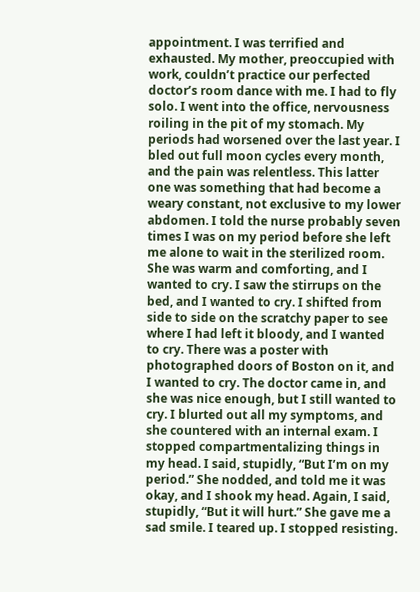appointment. I was terrified and exhausted. My mother, preoccupied with work, couldn’t practice our perfected doctor’s room dance with me. I had to fly solo. I went into the office, nervousness roiling in the pit of my stomach. My periods had worsened over the last year. I bled out full moon cycles every month, and the pain was relentless. This latter one was something that had become a weary constant, not exclusive to my lower abdomen. I told the nurse probably seven times I was on my period before she left me alone to wait in the sterilized room. She was warm and comforting, and I wanted to cry. I saw the stirrups on the bed, and I wanted to cry. I shifted from side to side on the scratchy paper to see where I had left it bloody, and I wanted to cry. There was a poster with photographed doors of Boston on it, and I wanted to cry. The doctor came in, and she was nice enough, but I still wanted to cry. I blurted out all my symptoms, and she countered with an internal exam. I stopped compartmentalizing things in my head. I said, stupidly, “But I’m on my period.” She nodded, and told me it was okay, and I shook my head. Again, I said, stupidly, “But it will hurt.” She gave me a sad smile. I teared up. I stopped resisting.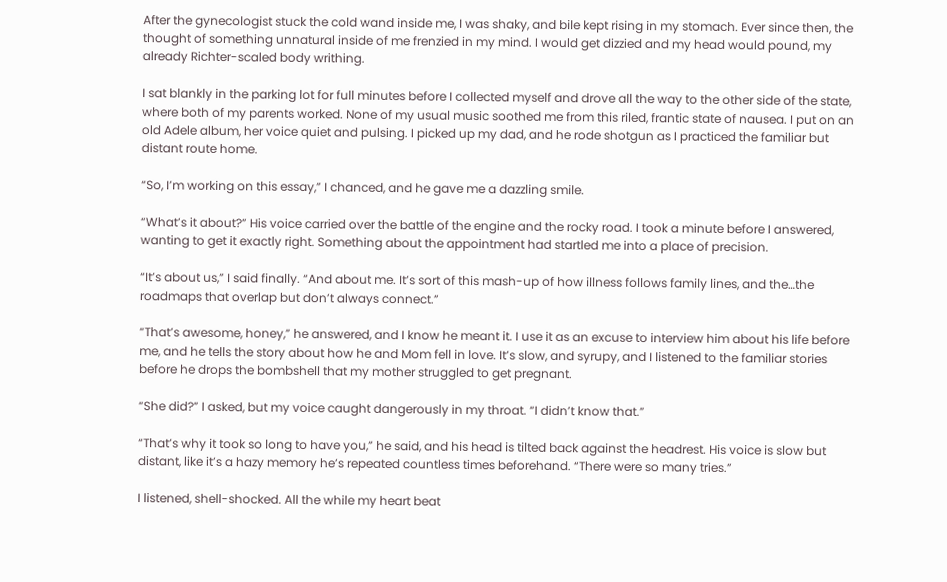After the gynecologist stuck the cold wand inside me, I was shaky, and bile kept rising in my stomach. Ever since then, the thought of something unnatural inside of me frenzied in my mind. I would get dizzied and my head would pound, my already Richter-scaled body writhing.

I sat blankly in the parking lot for full minutes before I collected myself and drove all the way to the other side of the state, where both of my parents worked. None of my usual music soothed me from this riled, frantic state of nausea. I put on an old Adele album, her voice quiet and pulsing. I picked up my dad, and he rode shotgun as I practiced the familiar but distant route home.

“So, I’m working on this essay,” I chanced, and he gave me a dazzling smile.

“What’s it about?” His voice carried over the battle of the engine and the rocky road. I took a minute before I answered, wanting to get it exactly right. Something about the appointment had startled me into a place of precision.

“It’s about us,” I said finally. “And about me. It’s sort of this mash-up of how illness follows family lines, and the…the roadmaps that overlap but don’t always connect.”

“That’s awesome, honey,” he answered, and I know he meant it. I use it as an excuse to interview him about his life before me, and he tells the story about how he and Mom fell in love. It’s slow, and syrupy, and I listened to the familiar stories before he drops the bombshell that my mother struggled to get pregnant.

“She did?” I asked, but my voice caught dangerously in my throat. “I didn’t know that.”

“That’s why it took so long to have you,” he said, and his head is tilted back against the headrest. His voice is slow but distant, like it’s a hazy memory he’s repeated countless times beforehand. “There were so many tries.”

I listened, shell-shocked. All the while my heart beat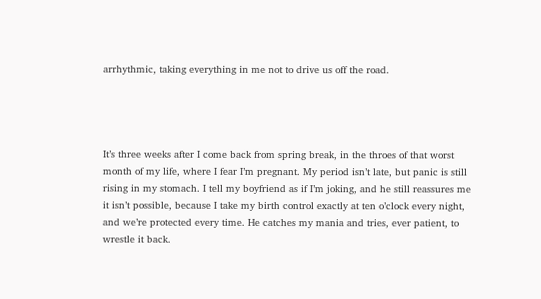arrhythmic, taking everything in me not to drive us off the road.




It’s three weeks after I come back from spring break, in the throes of that worst month of my life, where I fear I’m pregnant. My period isn’t late, but panic is still rising in my stomach. I tell my boyfriend as if I’m joking, and he still reassures me it isn’t possible, because I take my birth control exactly at ten o’clock every night, and we’re protected every time. He catches my mania and tries, ever patient, to wrestle it back.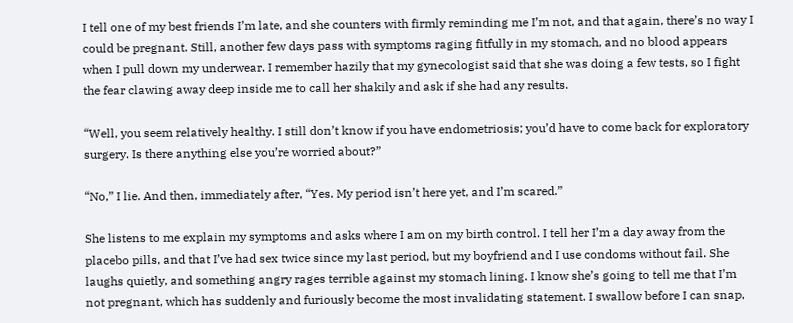I tell one of my best friends I’m late, and she counters with firmly reminding me I’m not, and that again, there’s no way I could be pregnant. Still, another few days pass with symptoms raging fitfully in my stomach, and no blood appears when I pull down my underwear. I remember hazily that my gynecologist said that she was doing a few tests, so I fight the fear clawing away deep inside me to call her shakily and ask if she had any results.

“Well, you seem relatively healthy. I still don’t know if you have endometriosis; you’d have to come back for exploratory surgery. Is there anything else you’re worried about?”

“No,” I lie. And then, immediately after, “Yes. My period isn’t here yet, and I’m scared.”

She listens to me explain my symptoms and asks where I am on my birth control. I tell her I’m a day away from the placebo pills, and that I’ve had sex twice since my last period, but my boyfriend and I use condoms without fail. She laughs quietly, and something angry rages terrible against my stomach lining. I know she’s going to tell me that I’m not pregnant, which has suddenly and furiously become the most invalidating statement. I swallow before I can snap,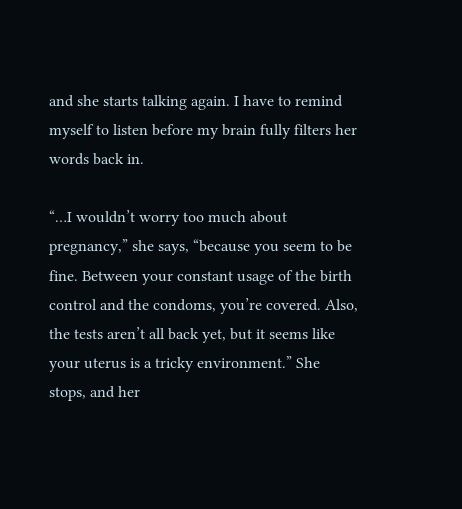and she starts talking again. I have to remind myself to listen before my brain fully filters her words back in.

“…I wouldn’t worry too much about pregnancy,” she says, “because you seem to be fine. Between your constant usage of the birth control and the condoms, you’re covered. Also, the tests aren’t all back yet, but it seems like your uterus is a tricky environment.” She stops, and her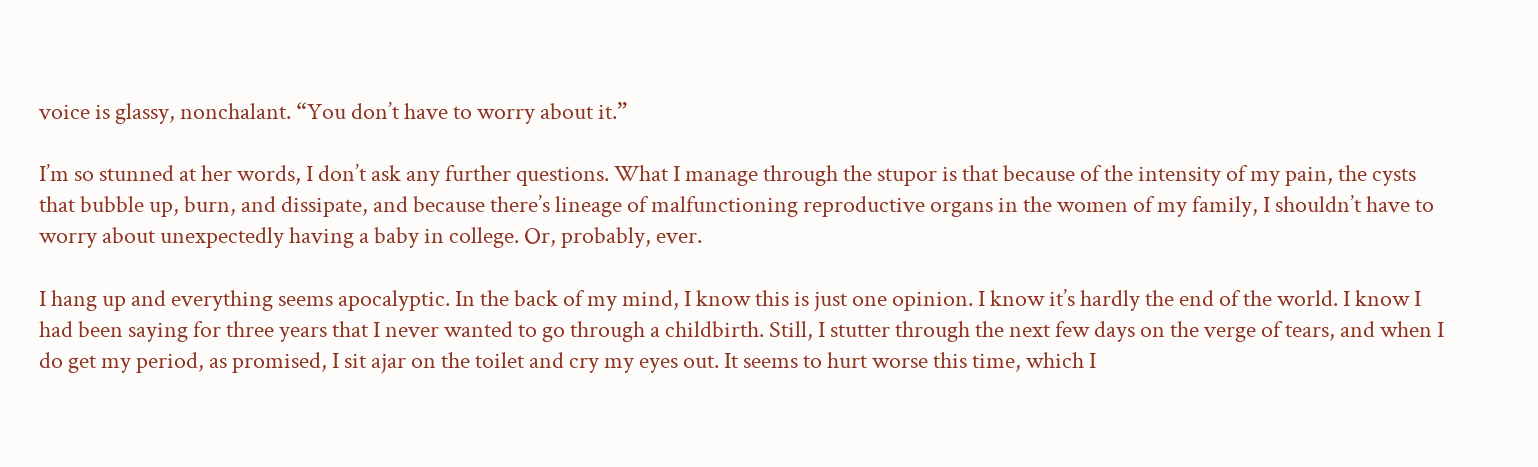voice is glassy, nonchalant. “You don’t have to worry about it.”

I’m so stunned at her words, I don’t ask any further questions. What I manage through the stupor is that because of the intensity of my pain, the cysts that bubble up, burn, and dissipate, and because there’s lineage of malfunctioning reproductive organs in the women of my family, I shouldn’t have to worry about unexpectedly having a baby in college. Or, probably, ever.

I hang up and everything seems apocalyptic. In the back of my mind, I know this is just one opinion. I know it’s hardly the end of the world. I know I had been saying for three years that I never wanted to go through a childbirth. Still, I stutter through the next few days on the verge of tears, and when I do get my period, as promised, I sit ajar on the toilet and cry my eyes out. It seems to hurt worse this time, which I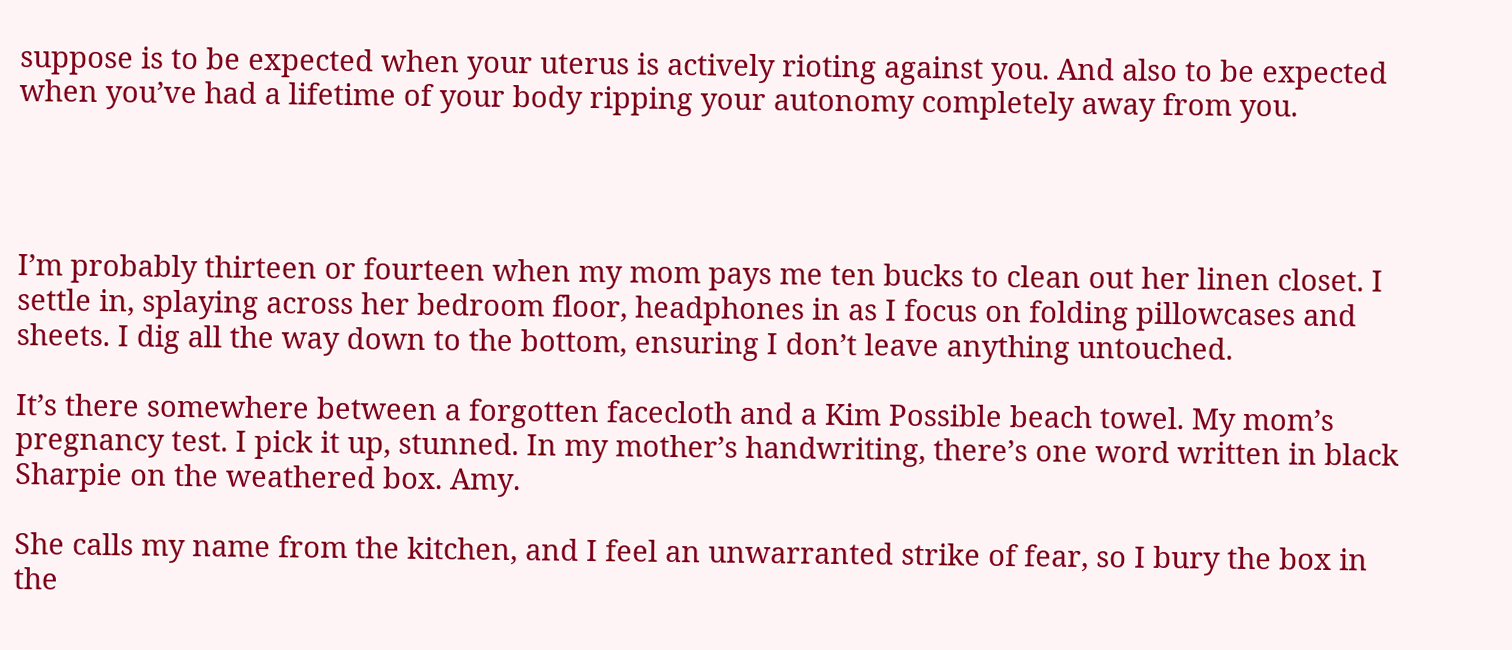suppose is to be expected when your uterus is actively rioting against you. And also to be expected when you’ve had a lifetime of your body ripping your autonomy completely away from you.




I’m probably thirteen or fourteen when my mom pays me ten bucks to clean out her linen closet. I settle in, splaying across her bedroom floor, headphones in as I focus on folding pillowcases and sheets. I dig all the way down to the bottom, ensuring I don’t leave anything untouched.

It’s there somewhere between a forgotten facecloth and a Kim Possible beach towel. My mom’s pregnancy test. I pick it up, stunned. In my mother’s handwriting, there’s one word written in black Sharpie on the weathered box. Amy.

She calls my name from the kitchen, and I feel an unwarranted strike of fear, so I bury the box in the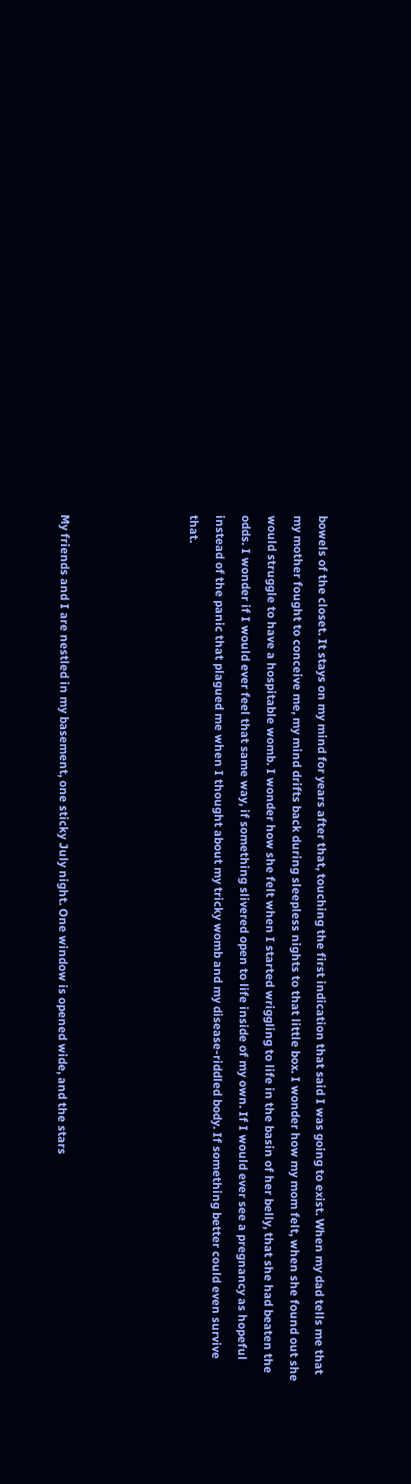bowels of the closet. It stays on my mind for years after that, touching the first indication that said I was going to exist. When my dad tells me that my mother fought to conceive me, my mind drifts back during sleepless nights to that little box. I wonder how my mom felt, when she found out she would struggle to have a hospitable womb. I wonder how she felt when I started wriggling to life in the basin of her belly, that she had beaten the odds. I wonder if I would ever feel that same way, if something slivered open to life inside of my own. If I would ever see a pregnancy as hopeful instead of the panic that plagued me when I thought about my tricky womb and my disease-riddled body. If something better could even survive that.




My friends and I are nestled in my basement, one sticky July night. One window is opened wide, and the stars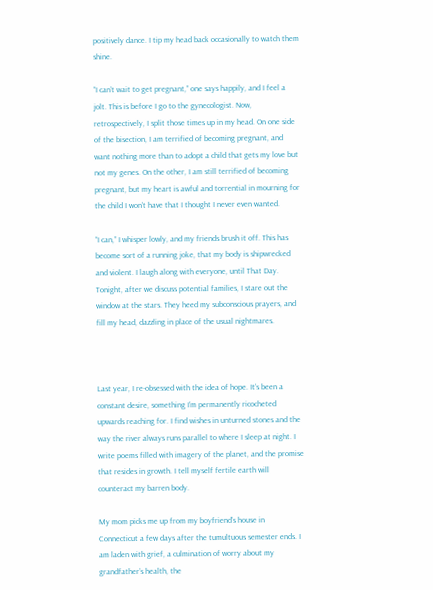positively dance. I tip my head back occasionally to watch them shine.

“I can’t wait to get pregnant,” one says happily, and I feel a jolt. This is before I go to the gynecologist. Now, retrospectively, I split those times up in my head. On one side of the bisection, I am terrified of becoming pregnant, and want nothing more than to adopt a child that gets my love but not my genes. On the other, I am still terrified of becoming pregnant, but my heart is awful and torrential in mourning for the child I won’t have that I thought I never even wanted.

“I can,” I whisper lowly, and my friends brush it off. This has become sort of a running joke, that my body is shipwrecked and violent. I laugh along with everyone, until That Day. Tonight, after we discuss potential families, I stare out the window at the stars. They heed my subconscious prayers, and fill my head, dazzling in place of the usual nightmares.



Last year, I re-obsessed with the idea of hope. It’s been a constant desire, something I’m permanently ricocheted upwards reaching for. I find wishes in unturned stones and the way the river always runs parallel to where I sleep at night. I write poems filled with imagery of the planet, and the promise that resides in growth. I tell myself fertile earth will counteract my barren body.

My mom picks me up from my boyfriend’s house in Connecticut a few days after the tumultuous semester ends. I am laden with grief, a culmination of worry about my grandfather’s health, the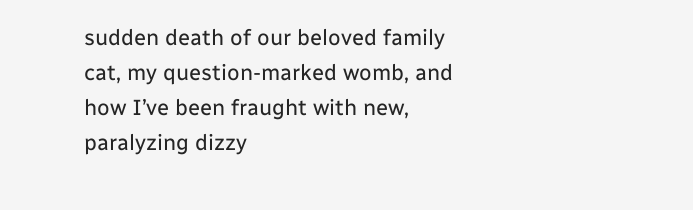sudden death of our beloved family cat, my question-marked womb, and how I’ve been fraught with new, paralyzing dizzy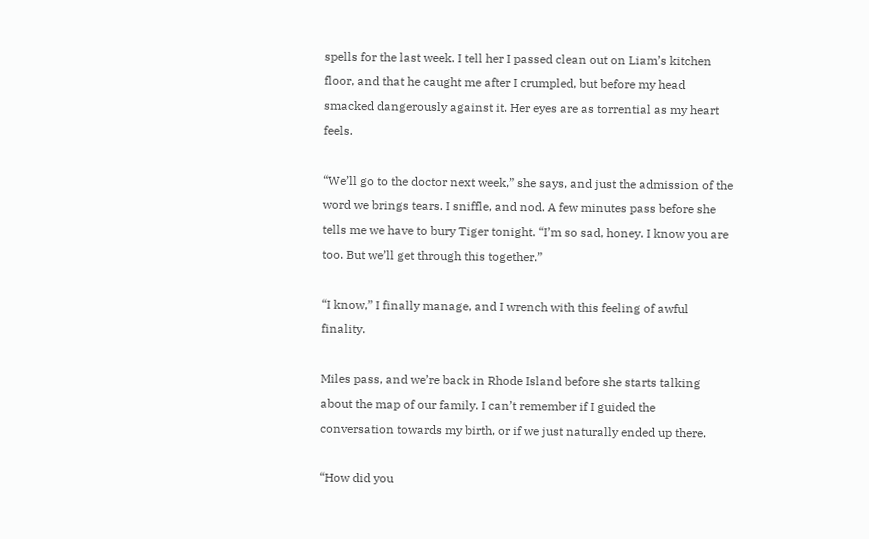spells for the last week. I tell her I passed clean out on Liam’s kitchen floor, and that he caught me after I crumpled, but before my head smacked dangerously against it. Her eyes are as torrential as my heart feels.

“We’ll go to the doctor next week,” she says, and just the admission of the word we brings tears. I sniffle, and nod. A few minutes pass before she tells me we have to bury Tiger tonight. “I’m so sad, honey. I know you are too. But we’ll get through this together.”

“I know,” I finally manage, and I wrench with this feeling of awful finality.

Miles pass, and we’re back in Rhode Island before she starts talking about the map of our family. I can’t remember if I guided the conversation towards my birth, or if we just naturally ended up there.

“How did you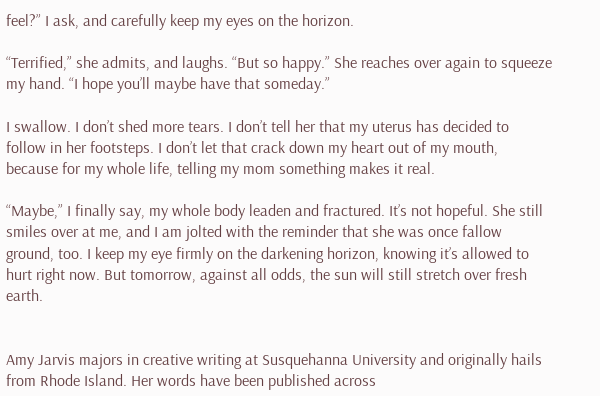feel?” I ask, and carefully keep my eyes on the horizon.

“Terrified,” she admits, and laughs. “But so happy.” She reaches over again to squeeze my hand. “I hope you’ll maybe have that someday.”

I swallow. I don’t shed more tears. I don’t tell her that my uterus has decided to follow in her footsteps. I don’t let that crack down my heart out of my mouth, because for my whole life, telling my mom something makes it real.

“Maybe,” I finally say, my whole body leaden and fractured. It’s not hopeful. She still smiles over at me, and I am jolted with the reminder that she was once fallow ground, too. I keep my eye firmly on the darkening horizon, knowing it’s allowed to hurt right now. But tomorrow, against all odds, the sun will still stretch over fresh earth.


Amy Jarvis majors in creative writing at Susquehanna University and originally hails from Rhode Island. Her words have been published across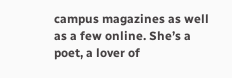campus magazines as well as a few online. She’s a poet, a lover of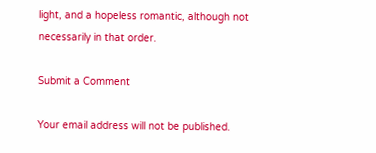light, and a hopeless romantic, although not necessarily in that order.

Submit a Comment

Your email address will not be published.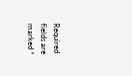Required fields are marked *